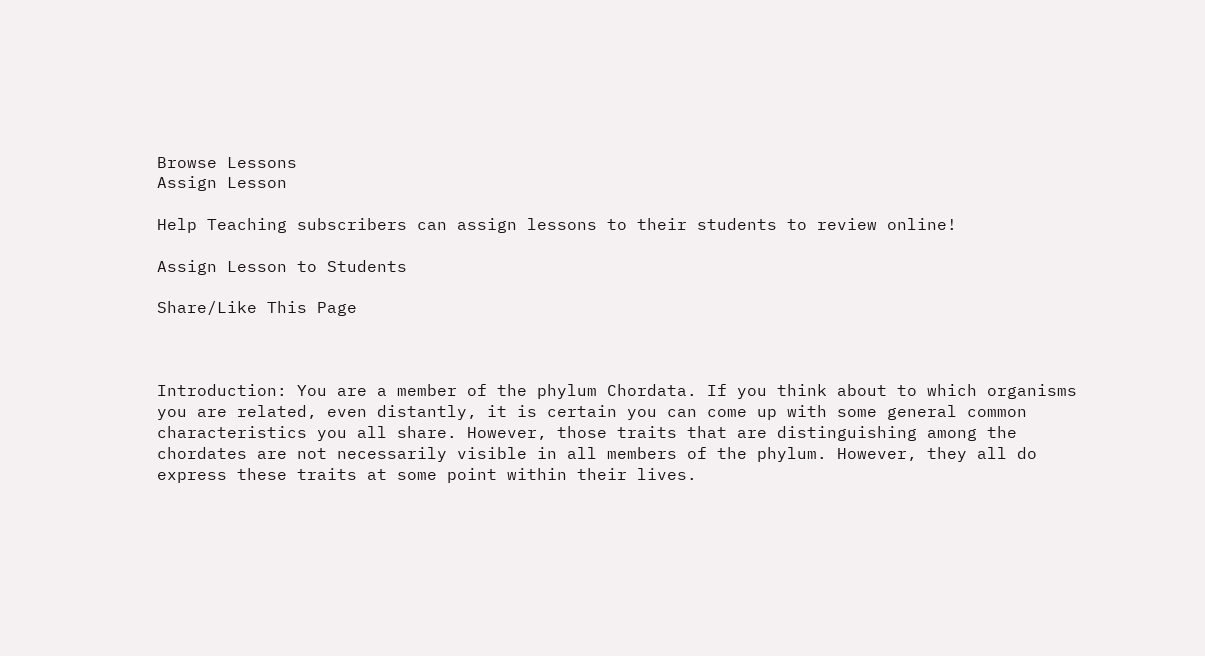Browse Lessons
Assign Lesson

Help Teaching subscribers can assign lessons to their students to review online!

Assign Lesson to Students

Share/Like This Page



Introduction: You are a member of the phylum Chordata. If you think about to which organisms you are related, even distantly, it is certain you can come up with some general common characteristics you all share. However, those traits that are distinguishing among the chordates are not necessarily visible in all members of the phylum. However, they all do express these traits at some point within their lives.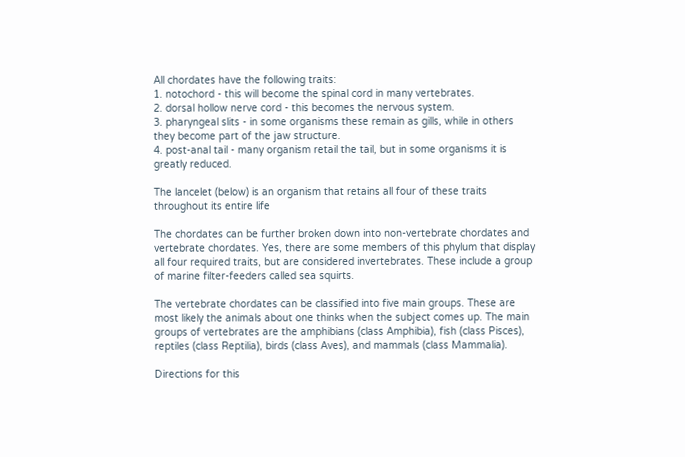All chordates have the following traits:
1. notochord - this will become the spinal cord in many vertebrates.
2. dorsal hollow nerve cord - this becomes the nervous system.
3. pharyngeal slits - in some organisms these remain as gills, while in others they become part of the jaw structure.
4. post-anal tail - many organism retail the tail, but in some organisms it is greatly reduced.

The lancelet (below) is an organism that retains all four of these traits throughout its entire life

The chordates can be further broken down into non-vertebrate chordates and vertebrate chordates. Yes, there are some members of this phylum that display all four required traits, but are considered invertebrates. These include a group of marine filter-feeders called sea squirts.

The vertebrate chordates can be classified into five main groups. These are most likely the animals about one thinks when the subject comes up. The main groups of vertebrates are the amphibians (class Amphibia), fish (class Pisces), reptiles (class Reptilia), birds (class Aves), and mammals (class Mammalia).

Directions for this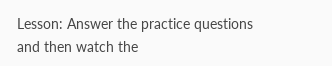Lesson: Answer the practice questions and then watch the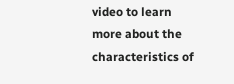video to learn more about the characteristics of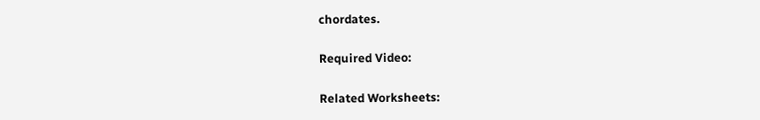chordates.

Required Video:

Related Worksheets: